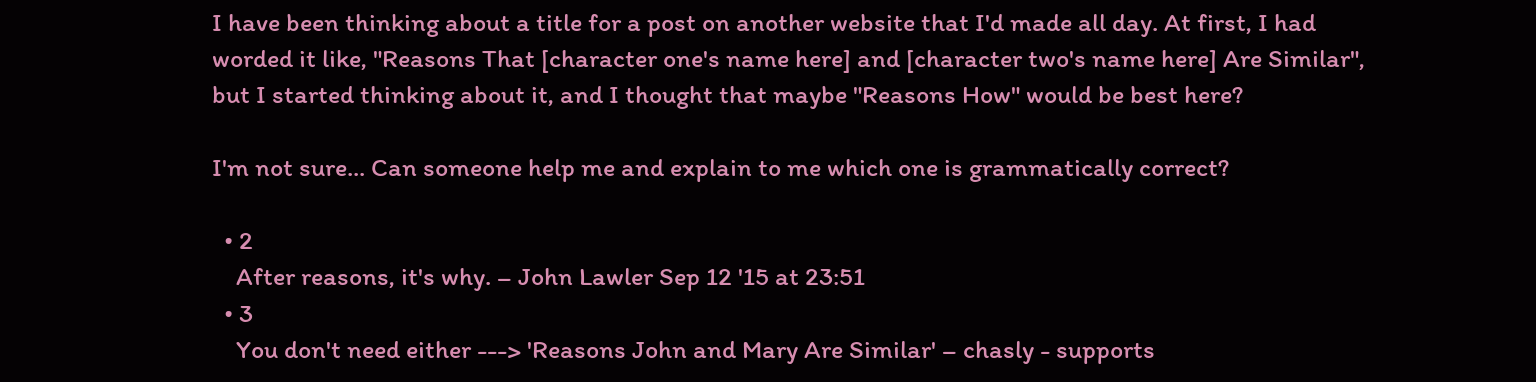I have been thinking about a title for a post on another website that I'd made all day. At first, I had worded it like, "Reasons That [character one's name here] and [character two's name here] Are Similar", but I started thinking about it, and I thought that maybe "Reasons How" would be best here?

I'm not sure... Can someone help me and explain to me which one is grammatically correct?

  • 2
    After reasons, it's why. – John Lawler Sep 12 '15 at 23:51
  • 3
    You don't need either ---> 'Reasons John and Mary Are Similar' – chasly - supports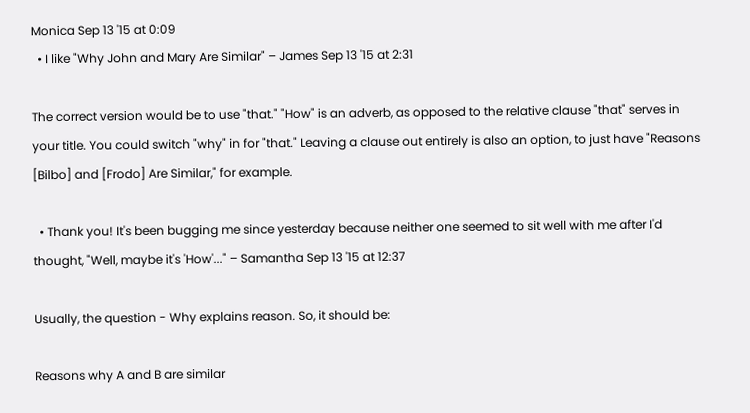Monica Sep 13 '15 at 0:09
  • I like "Why John and Mary Are Similar" – James Sep 13 '15 at 2:31

The correct version would be to use "that." "How" is an adverb, as opposed to the relative clause "that" serves in your title. You could switch "why" in for "that." Leaving a clause out entirely is also an option, to just have "Reasons [Bilbo] and [Frodo] Are Similar," for example.

  • Thank you! It's been bugging me since yesterday because neither one seemed to sit well with me after I'd thought, "Well, maybe it's 'How'..." – Samantha Sep 13 '15 at 12:37

Usually, the question - Why explains reason. So, it should be:

Reasons why A and B are similar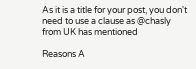As it is a title for your post, you don't need to use a clause as @chasly from UK has mentioned

Reasons A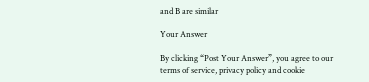and B are similar

Your Answer

By clicking “Post Your Answer”, you agree to our terms of service, privacy policy and cookie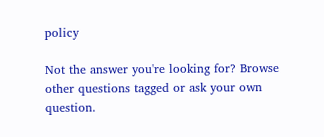policy

Not the answer you're looking for? Browse other questions tagged or ask your own question.